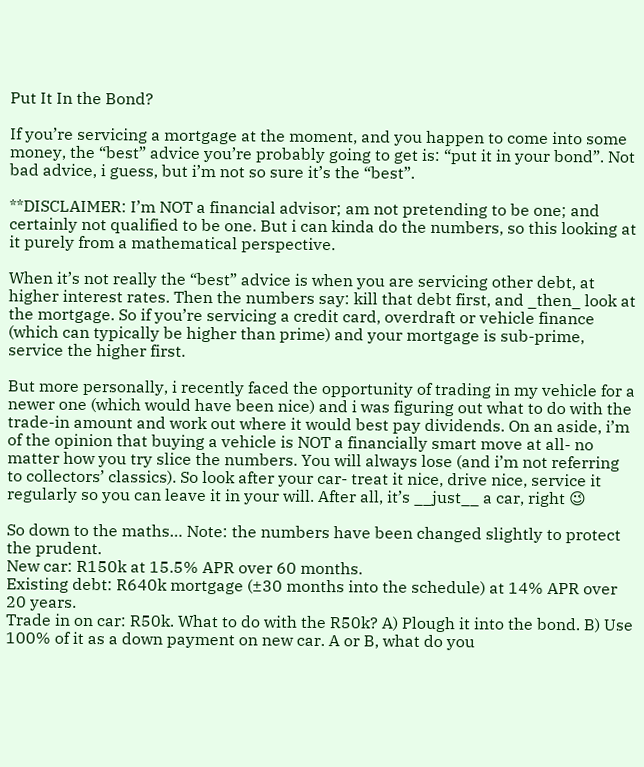Put It In the Bond?

If you’re servicing a mortgage at the moment, and you happen to come into some money, the “best” advice you’re probably going to get is: “put it in your bond”. Not bad advice, i guess, but i’m not so sure it’s the “best”.

**DISCLAIMER: I’m NOT a financial advisor; am not pretending to be one; and certainly not qualified to be one. But i can kinda do the numbers, so this looking at it purely from a mathematical perspective.

When it’s not really the “best” advice is when you are servicing other debt, at higher interest rates. Then the numbers say: kill that debt first, and _then_ look at the mortgage. So if you’re servicing a credit card, overdraft or vehicle finance (which can typically be higher than prime) and your mortgage is sub-prime, service the higher first.

But more personally, i recently faced the opportunity of trading in my vehicle for a newer one (which would have been nice) and i was figuring out what to do with the trade-in amount and work out where it would best pay dividends. On an aside, i’m of the opinion that buying a vehicle is NOT a financially smart move at all- no matter how you try slice the numbers. You will always lose (and i’m not referring to collectors’ classics). So look after your car- treat it nice, drive nice, service it regularly so you can leave it in your will. After all, it’s __just__ a car, right 😉

So down to the maths… Note: the numbers have been changed slightly to protect the prudent.
New car: R150k at 15.5% APR over 60 months.
Existing debt: R640k mortgage (±30 months into the schedule) at 14% APR over 20 years.
Trade in on car: R50k. What to do with the R50k? A) Plough it into the bond. B) Use 100% of it as a down payment on new car. A or B, what do you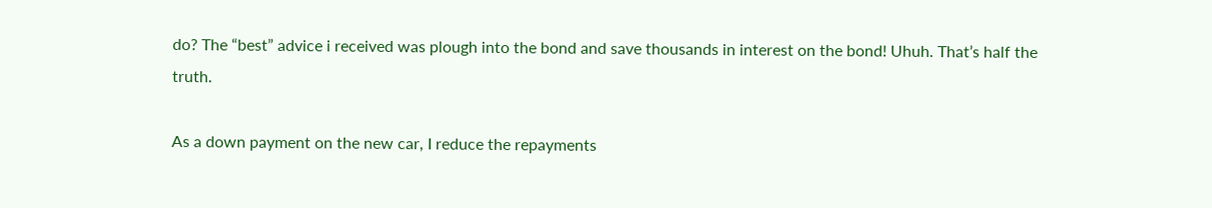do? The “best” advice i received was plough into the bond and save thousands in interest on the bond! Uhuh. That’s half the truth.

As a down payment on the new car, I reduce the repayments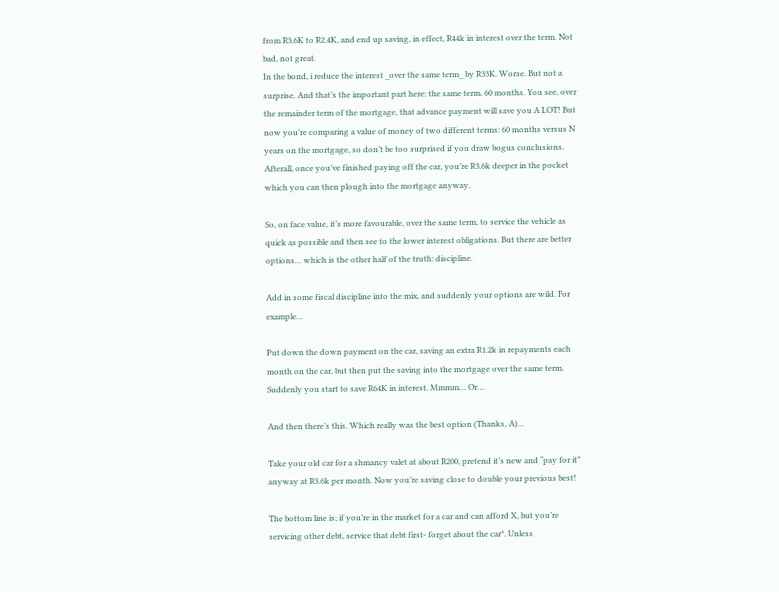from R3.6K to R2.4K, and end up saving, in effect, R44k in interest over the term. Not bad, not great.
In the bond, i reduce the interest _over the same term_ by R33K. Worse. But not a surprise. And that’s the important part here: the same term. 60 months. You see, over the remainder term of the mortgage, that advance payment will save you A LOT! But now you’re comparing a value of money of two different terms: 60 months versus N years on the mortgage, so don’t be too surprised if you draw bogus conclusions. Afterall, once you’ve finished paying off the car, you’re R3.6k deeper in the pocket which you can then plough into the mortgage anyway.

So, on face value, it’s more favourable, over the same term, to service the vehicle as quick as possible and then see to the lower interest obligations. But there are better options… which is the other half of the truth: discipline.

Add in some fiscal discipline into the mix, and suddenly your options are wild. For example…

Put down the down payment on the car, saving an extra R1.2k in repayments each month on the car, but then put the saving into the mortgage over the same term. Suddenly you start to save R64K in interest. Mmmm… Or…

And then there’s this. Which really was the best option (Thanks, A)…

Take your old car for a shmancy valet at about R200, pretend it’s new and “pay for it” anyway at R3.6k per month. Now you’re saving close to double your previous best!

The bottom line is; if you’re in the market for a car and can afford X, but you’re servicing other debt, service that debt first- forget about the car*. Unless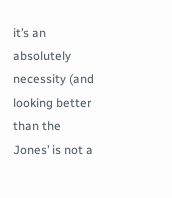it’s an absolutely necessity (and looking better than the Jones’ is not a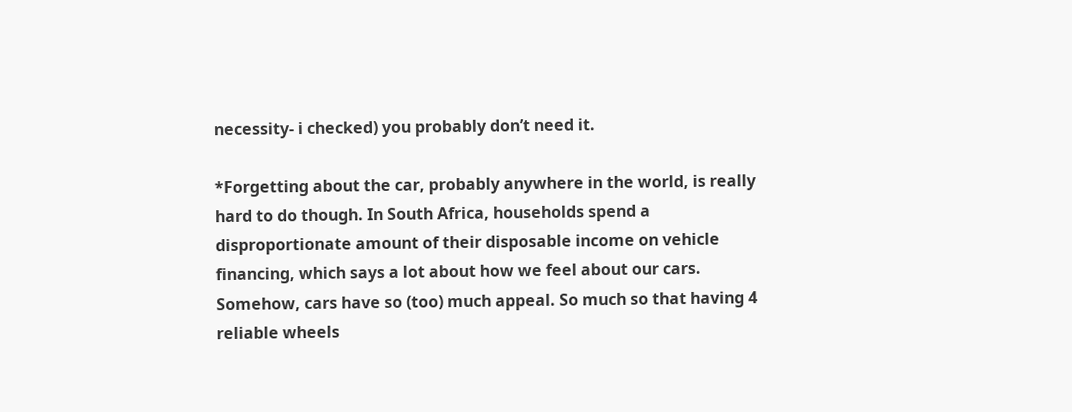necessity- i checked) you probably don’t need it.

*Forgetting about the car, probably anywhere in the world, is really hard to do though. In South Africa, households spend a disproportionate amount of their disposable income on vehicle financing, which says a lot about how we feel about our cars. Somehow, cars have so (too) much appeal. So much so that having 4 reliable wheels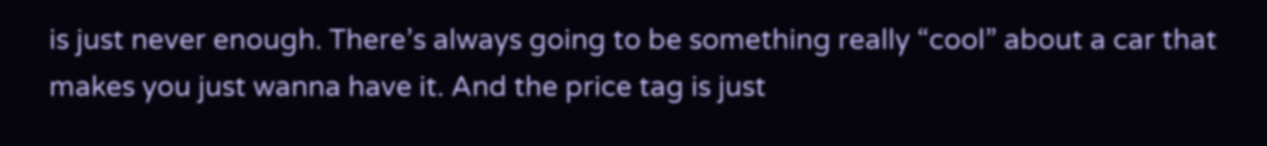is just never enough. There’s always going to be something really “cool” about a car that makes you just wanna have it. And the price tag is just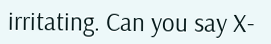irritating. Can you say X-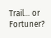Trail… or Fortuner?